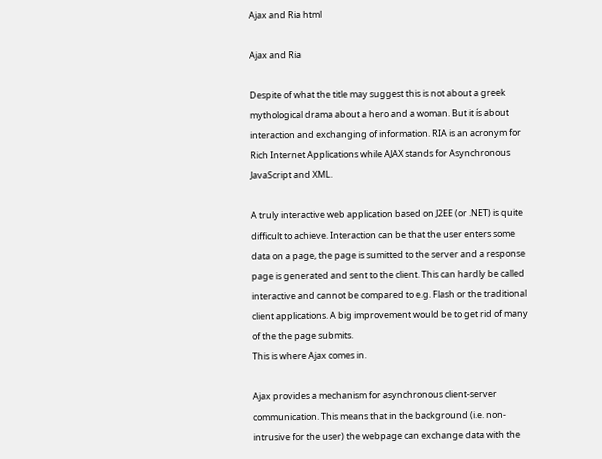Ajax and Ria html

Ajax and Ria

Despite of what the title may suggest this is not about a greek mythological drama about a hero and a woman. But it ís about interaction and exchanging of information. RIA is an acronym for Rich Internet Applications while AJAX stands for Asynchronous JavaScript and XML.

A truly interactive web application based on J2EE (or .NET) is quite difficult to achieve. Interaction can be that the user enters some data on a page, the page is sumitted to the server and a response page is generated and sent to the client. This can hardly be called interactive and cannot be compared to e.g. Flash or the traditional client applications. A big improvement would be to get rid of many of the the page submits.
This is where Ajax comes in.

Ajax provides a mechanism for asynchronous client-server communication. This means that in the background (i.e. non-intrusive for the user) the webpage can exchange data with the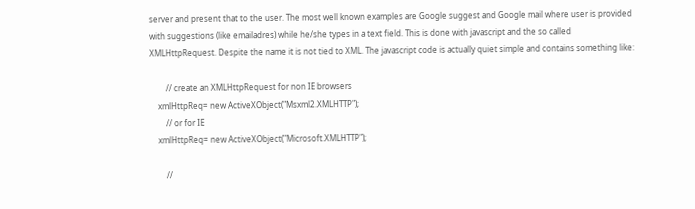server and present that to the user. The most well known examples are Google suggest and Google mail where user is provided with suggestions (like emailadres) while he/she types in a text field. This is done with javascript and the so called XMLHttpRequest. Despite the name it is not tied to XML. The javascript code is actually quiet simple and contains something like:

        // create an XMLHttpRequest for non IE browsers
    xmlHttpReq= new ActiveXObject("Msxml2.XMLHTTP");
        // or for IE
    xmlHttpReq= new ActiveXObject("Microsoft.XMLHTTP");

        //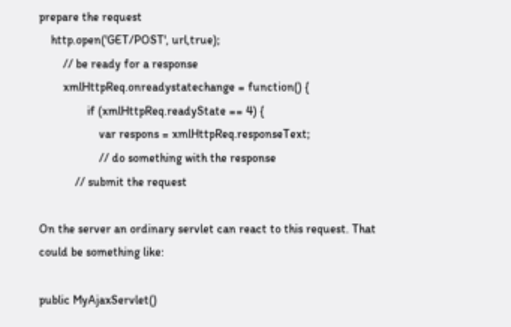prepare the request
    http.open('GET/POST', url,true);
        // be ready for a response
        xmlHttpReq.onreadystatechange = function() {
                if (xmlHttpReq.readyState == 4) {
                    var respons = xmlHttpReq.responseText;
                    // do something with the response
            // submit the request

On the server an ordinary servlet can react to this request. That could be something like:

public MyAjaxServlet()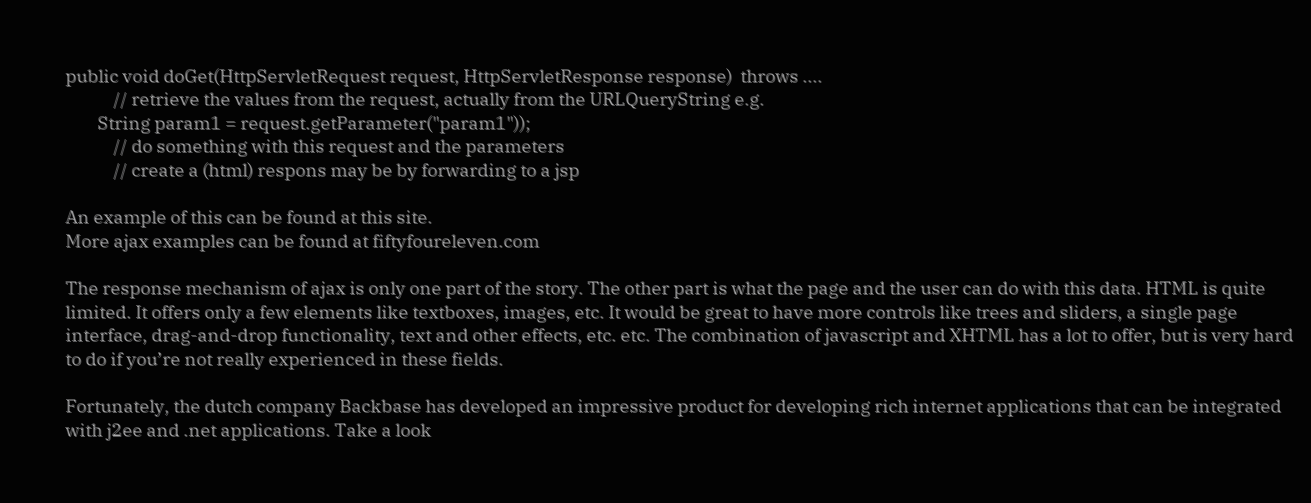public void doGet(HttpServletRequest request, HttpServletResponse response)  throws ....
            // retrieve the values from the request, actually from the URLQueryString e.g.
        String param1 = request.getParameter("param1"));
            // do something with this request and the parameters
            // create a (html) respons may be by forwarding to a jsp

An example of this can be found at this site.
More ajax examples can be found at fiftyfoureleven.com

The response mechanism of ajax is only one part of the story. The other part is what the page and the user can do with this data. HTML is quite limited. It offers only a few elements like textboxes, images, etc. It would be great to have more controls like trees and sliders, a single page interface, drag-and-drop functionality, text and other effects, etc. etc. The combination of javascript and XHTML has a lot to offer, but is very hard to do if you’re not really experienced in these fields.

Fortunately, the dutch company Backbase has developed an impressive product for developing rich internet applications that can be integrated with j2ee and .net applications. Take a look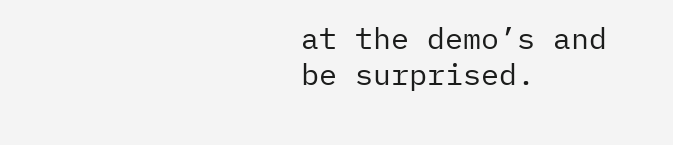at the demo’s and be surprised.